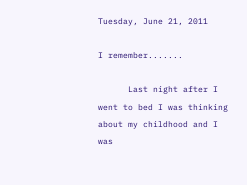Tuesday, June 21, 2011

I remember.......

      Last night after I went to bed I was thinking about my childhood and I was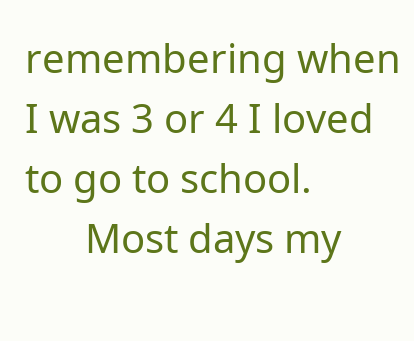remembering when I was 3 or 4 I loved to go to school.
      Most days my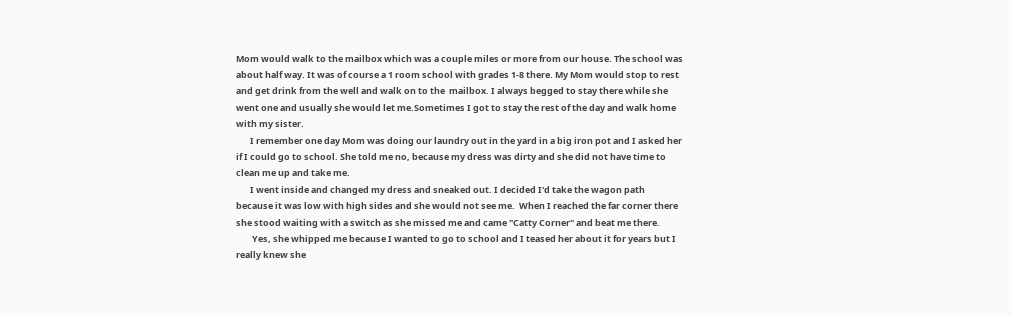Mom would walk to the mailbox which was a couple miles or more from our house. The school was about half way. It was of course a 1 room school with grades 1-8 there. My Mom would stop to rest and get drink from the well and walk on to the  mailbox. I always begged to stay there while she went one and usually she would let me.Sometimes I got to stay the rest of the day and walk home with my sister.
       I remember one day Mom was doing our laundry out in the yard in a big iron pot and I asked her if I could go to school. She told me no, because my dress was dirty and she did not have time to clean me up and take me.
       I went inside and changed my dress and sneaked out. I decided I'd take the wagon path because it was low with high sides and she would not see me.  When I reached the far corner there she stood waiting with a switch as she missed me and came "Catty Corner" and beat me there.
        Yes, she whipped me because I wanted to go to school and I teased her about it for years but I really knew she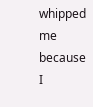whipped me because I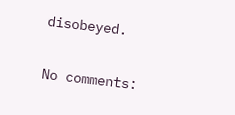disobeyed.

No comments: